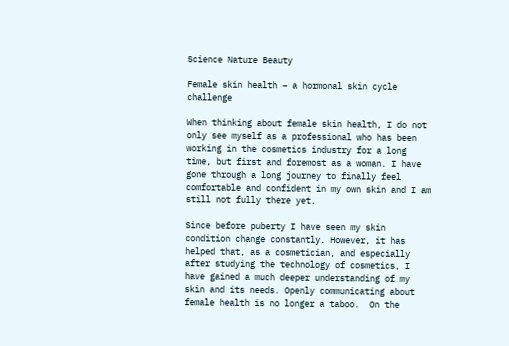Science Nature Beauty

Female skin health – a hormonal skin cycle challenge

When thinking about female skin health, I do not only see myself as a professional who has been working in the cosmetics industry for a long time, but first and foremost as a woman. I have gone through a long journey to finally feel comfortable and confident in my own skin and I am still not fully there yet.

Since before puberty I have seen my skin condition change constantly. However, it has helped that, as a cosmetician, and especially after studying the technology of cosmetics, I have gained a much deeper understanding of my skin and its needs. Openly communicating about female health is no longer a taboo.  On the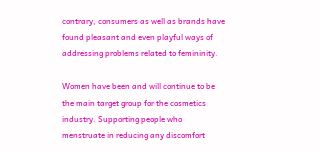contrary, consumers as well as brands have found pleasant and even playful ways of addressing problems related to femininity.

Women have been and will continue to be the main target group for the cosmetics industry. Supporting people who menstruate in reducing any discomfort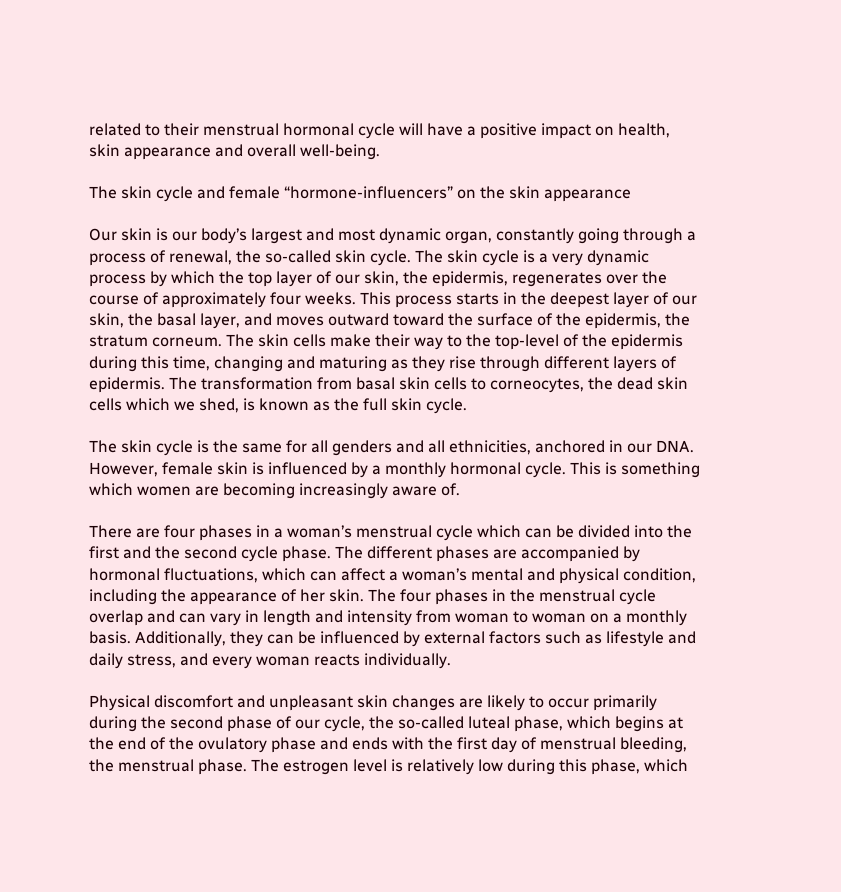related to their menstrual hormonal cycle will have a positive impact on health, skin appearance and overall well-being.

The skin cycle and female “hormone-influencers” on the skin appearance

Our skin is our body’s largest and most dynamic organ, constantly going through a process of renewal, the so-called skin cycle. The skin cycle is a very dynamic process by which the top layer of our skin, the epidermis, regenerates over the course of approximately four weeks. This process starts in the deepest layer of our skin, the basal layer, and moves outward toward the surface of the epidermis, the stratum corneum. The skin cells make their way to the top-level of the epidermis during this time, changing and maturing as they rise through different layers of epidermis. The transformation from basal skin cells to corneocytes, the dead skin cells which we shed, is known as the full skin cycle.

The skin cycle is the same for all genders and all ethnicities, anchored in our DNA. However, female skin is influenced by a monthly hormonal cycle. This is something which women are becoming increasingly aware of.

There are four phases in a woman’s menstrual cycle which can be divided into the first and the second cycle phase. The different phases are accompanied by hormonal fluctuations, which can affect a woman’s mental and physical condition, including the appearance of her skin. The four phases in the menstrual cycle overlap and can vary in length and intensity from woman to woman on a monthly basis. Additionally, they can be influenced by external factors such as lifestyle and daily stress, and every woman reacts individually.

Physical discomfort and unpleasant skin changes are likely to occur primarily during the second phase of our cycle, the so-called luteal phase, which begins at the end of the ovulatory phase and ends with the first day of menstrual bleeding, the menstrual phase. The estrogen level is relatively low during this phase, which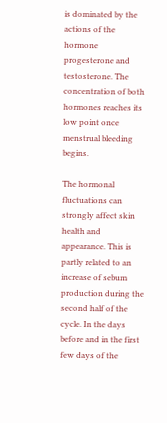is dominated by the actions of the hormone progesterone and testosterone. The concentration of both hormones reaches its low point once menstrual bleeding begins.

The hormonal fluctuations can strongly affect skin health and appearance. This is partly related to an increase of sebum production during the second half of the cycle. In the days before and in the first few days of the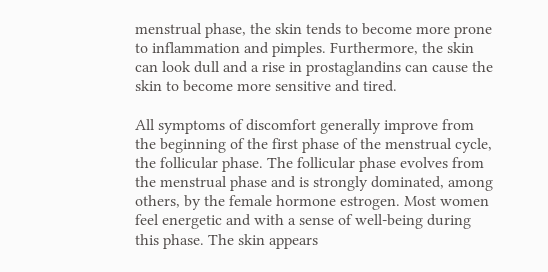menstrual phase, the skin tends to become more prone to inflammation and pimples. Furthermore, the skin can look dull and a rise in prostaglandins can cause the skin to become more sensitive and tired.

All symptoms of discomfort generally improve from the beginning of the first phase of the menstrual cycle, the follicular phase. The follicular phase evolves from the menstrual phase and is strongly dominated, among others, by the female hormone estrogen. Most women feel energetic and with a sense of well-being during this phase. The skin appears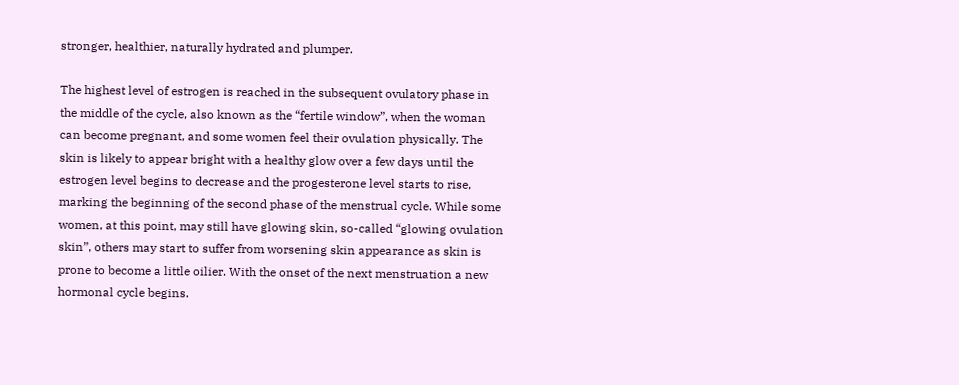stronger, healthier, naturally hydrated and plumper.

The highest level of estrogen is reached in the subsequent ovulatory phase in the middle of the cycle, also known as the “fertile window”, when the woman can become pregnant, and some women feel their ovulation physically. The skin is likely to appear bright with a healthy glow over a few days until the estrogen level begins to decrease and the progesterone level starts to rise, marking the beginning of the second phase of the menstrual cycle. While some women, at this point, may still have glowing skin, so-called “glowing ovulation skin”, others may start to suffer from worsening skin appearance as skin is prone to become a little oilier. With the onset of the next menstruation a new hormonal cycle begins.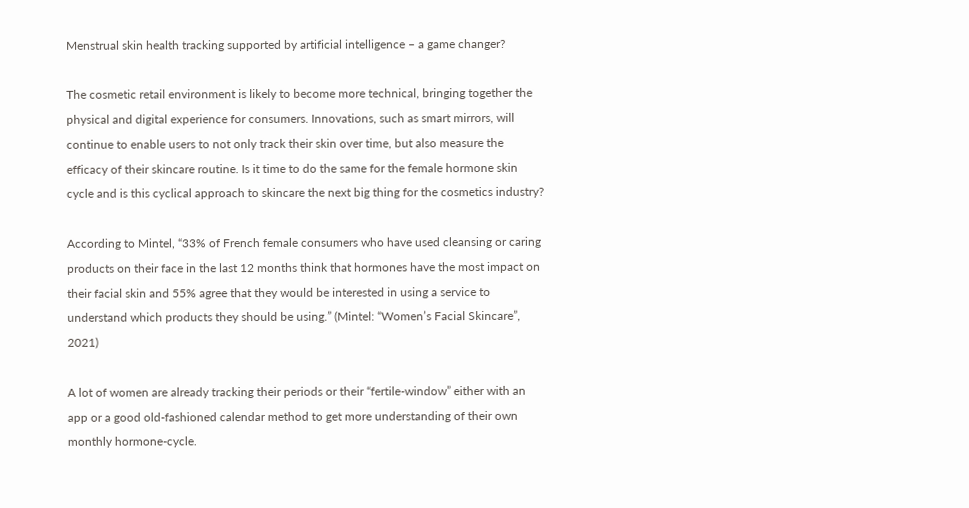Menstrual skin health tracking supported by artificial intelligence – a game changer?

The cosmetic retail environment is likely to become more technical, bringing together the physical and digital experience for consumers. Innovations, such as smart mirrors, will continue to enable users to not only track their skin over time, but also measure the efficacy of their skincare routine. Is it time to do the same for the female hormone skin cycle and is this cyclical approach to skincare the next big thing for the cosmetics industry?

According to Mintel, “33% of French female consumers who have used cleansing or caring products on their face in the last 12 months think that hormones have the most impact on their facial skin and 55% agree that they would be interested in using a service to understand which products they should be using.” (Mintel: “Women’s Facial Skincare”, 2021)

A lot of women are already tracking their periods or their “fertile-window” either with an app or a good old-fashioned calendar method to get more understanding of their own monthly hormone-cycle.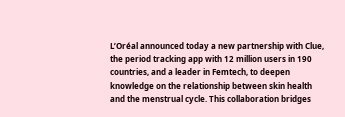L’Oréal announced today a new partnership with Clue, the period tracking app with 12 million users in 190 countries, and a leader in Femtech, to deepen knowledge on the relationship between skin health and the menstrual cycle. This collaboration bridges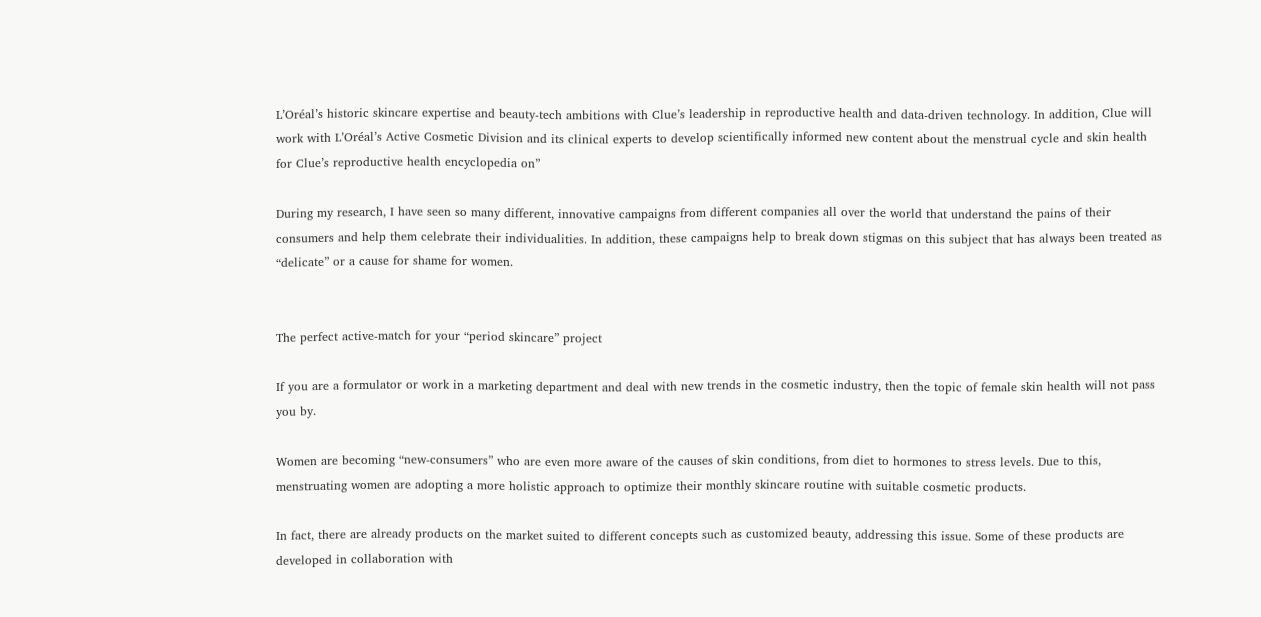L’Oréal’s historic skincare expertise and beauty-tech ambitions with Clue’s leadership in reproductive health and data-driven technology. In addition, Clue will work with L’Oréal’s Active Cosmetic Division and its clinical experts to develop scientifically informed new content about the menstrual cycle and skin health for Clue’s reproductive health encyclopedia on”

During my research, I have seen so many different, innovative campaigns from different companies all over the world that understand the pains of their consumers and help them celebrate their individualities. In addition, these campaigns help to break down stigmas on this subject that has always been treated as “delicate” or a cause for shame for women.


The perfect active-match for your “period skincare” project

If you are a formulator or work in a marketing department and deal with new trends in the cosmetic industry, then the topic of female skin health will not pass you by.

Women are becoming “new-consumers” who are even more aware of the causes of skin conditions, from diet to hormones to stress levels. Due to this, menstruating women are adopting a more holistic approach to optimize their monthly skincare routine with suitable cosmetic products.

In fact, there are already products on the market suited to different concepts such as customized beauty, addressing this issue. Some of these products are developed in collaboration with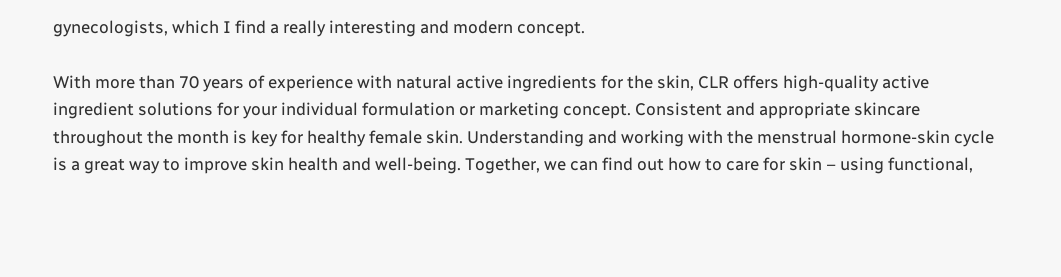gynecologists, which I find a really interesting and modern concept.

With more than 70 years of experience with natural active ingredients for the skin, CLR offers high-quality active ingredient solutions for your individual formulation or marketing concept. Consistent and appropriate skincare throughout the month is key for healthy female skin. Understanding and working with the menstrual hormone-skin cycle is a great way to improve skin health and well-being. Together, we can find out how to care for skin – using functional,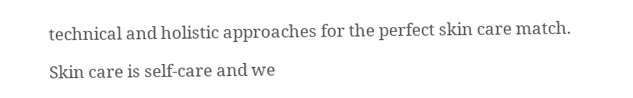technical and holistic approaches for the perfect skin care match.

Skin care is self-care and we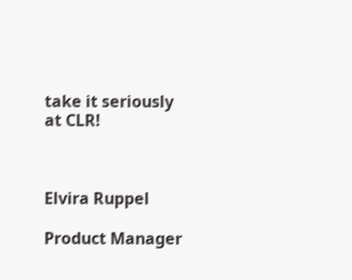take it seriously at CLR!



Elvira Ruppel

Product Manager